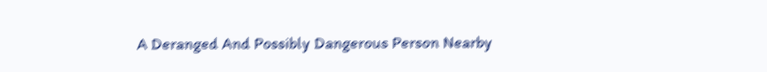A Deranged And Possibly Dangerous Person Nearby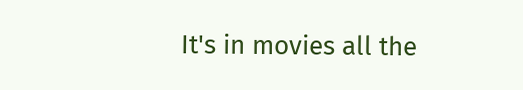It's in movies all the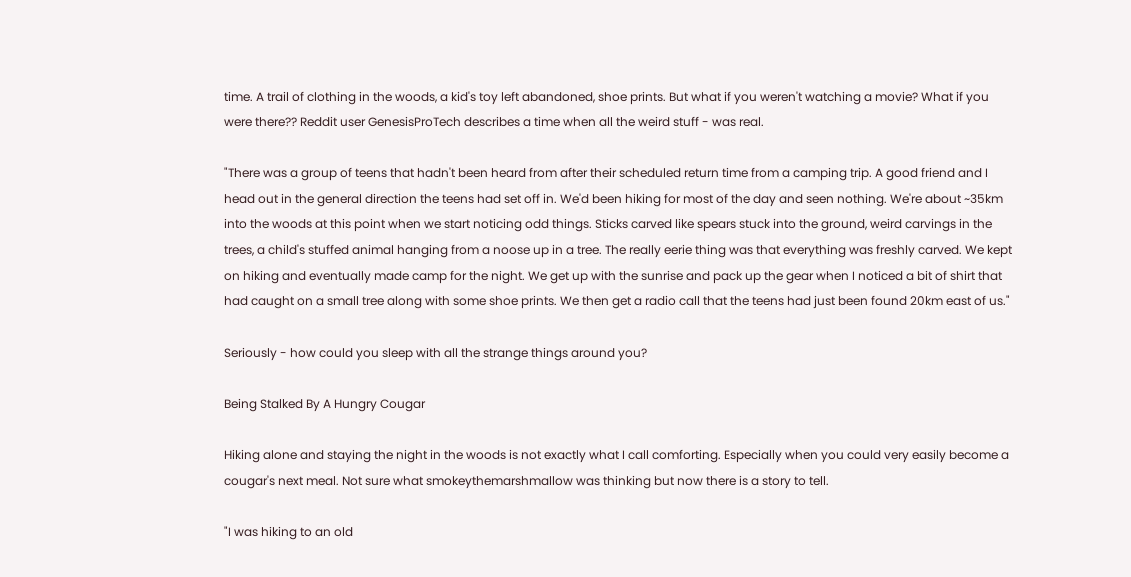time. A trail of clothing in the woods, a kid's toy left abandoned, shoe prints. But what if you weren't watching a movie? What if you were there?? Reddit user GenesisProTech describes a time when all the weird stuff - was real.

"There was a group of teens that hadn't been heard from after their scheduled return time from a camping trip. A good friend and I head out in the general direction the teens had set off in. We'd been hiking for most of the day and seen nothing. We're about ~35km into the woods at this point when we start noticing odd things. Sticks carved like spears stuck into the ground, weird carvings in the trees, a child's stuffed animal hanging from a noose up in a tree. The really eerie thing was that everything was freshly carved. We kept on hiking and eventually made camp for the night. We get up with the sunrise and pack up the gear when I noticed a bit of shirt that had caught on a small tree along with some shoe prints. We then get a radio call that the teens had just been found 20km east of us."

Seriously - how could you sleep with all the strange things around you?

Being Stalked By A Hungry Cougar

Hiking alone and staying the night in the woods is not exactly what I call comforting. Especially when you could very easily become a cougar's next meal. Not sure what smokeythemarshmallow was thinking but now there is a story to tell.

"I was hiking to an old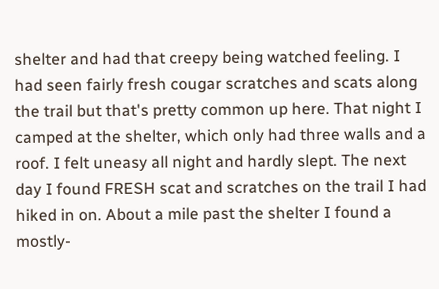shelter and had that creepy being watched feeling. I had seen fairly fresh cougar scratches and scats along the trail but that's pretty common up here. That night I camped at the shelter, which only had three walls and a roof. I felt uneasy all night and hardly slept. The next day I found FRESH scat and scratches on the trail I had hiked in on. About a mile past the shelter I found a mostly-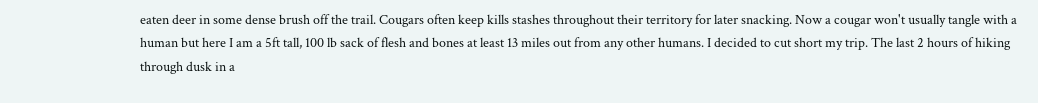eaten deer in some dense brush off the trail. Cougars often keep kills stashes throughout their territory for later snacking. Now a cougar won't usually tangle with a human but here I am a 5ft tall, 100 lb sack of flesh and bones at least 13 miles out from any other humans. I decided to cut short my trip. The last 2 hours of hiking through dusk in a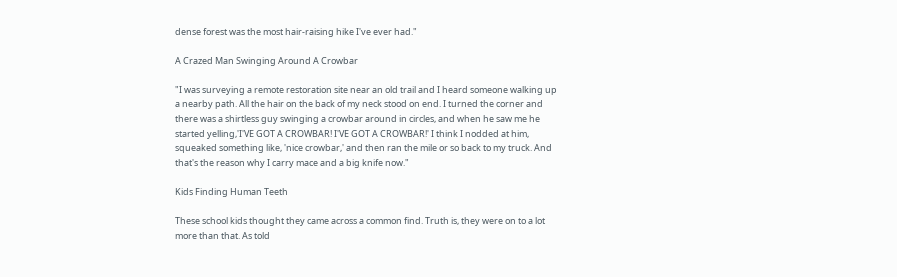dense forest was the most hair-raising hike I've ever had."

A Crazed Man Swinging Around A Crowbar

"I was surveying a remote restoration site near an old trail and I heard someone walking up a nearby path. All the hair on the back of my neck stood on end. I turned the corner and there was a shirtless guy swinging a crowbar around in circles, and when he saw me he started yelling,'I'VE GOT A CROWBAR! I'VE GOT A CROWBAR!' I think I nodded at him, squeaked something like, 'nice crowbar,' and then ran the mile or so back to my truck. And that's the reason why I carry mace and a big knife now."

Kids Finding Human Teeth

These school kids thought they came across a common find. Truth is, they were on to a lot more than that. As told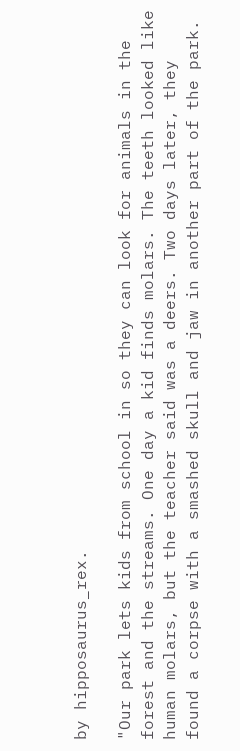by hipposaurus_rex.

"Our park lets kids from school in so they can look for animals in the forest and the streams. One day a kid finds molars. The teeth looked like human molars, but the teacher said was a deers. Two days later, they found a corpse with a smashed skull and jaw in another part of the park.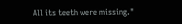All its teeth were missing."